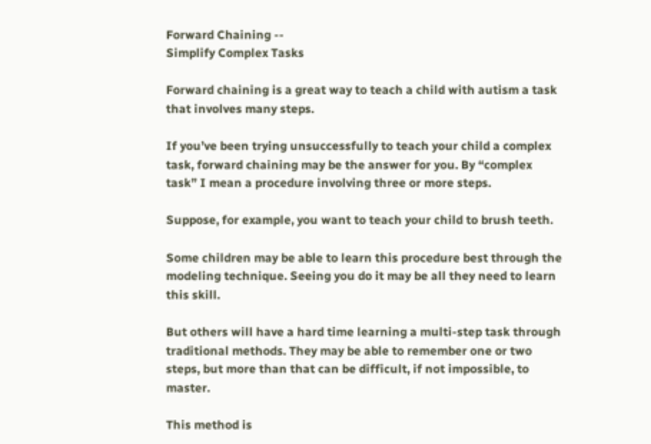Forward Chaining --
Simplify Complex Tasks

Forward chaining is a great way to teach a child with autism a task that involves many steps.

If you’ve been trying unsuccessfully to teach your child a complex task, forward chaining may be the answer for you. By “complex task” I mean a procedure involving three or more steps.

Suppose, for example, you want to teach your child to brush teeth.

Some children may be able to learn this procedure best through the modeling technique. Seeing you do it may be all they need to learn this skill.

But others will have a hard time learning a multi-step task through traditional methods. They may be able to remember one or two steps, but more than that can be difficult, if not impossible, to master.

This method is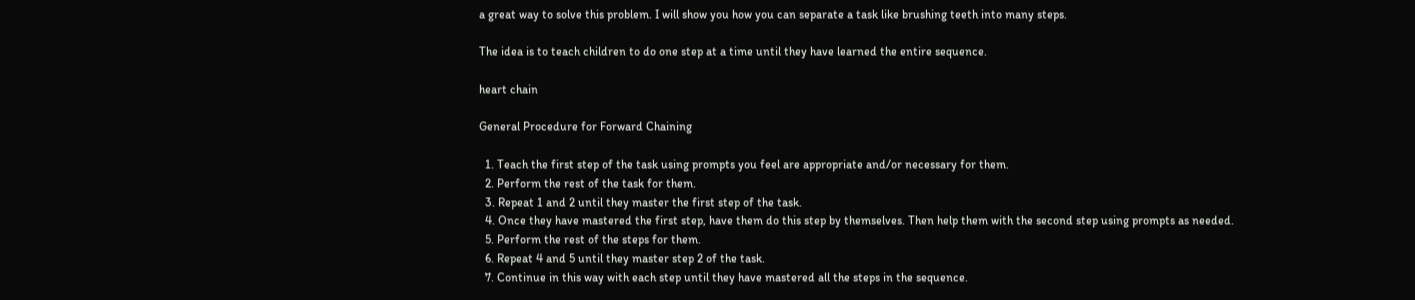a great way to solve this problem. I will show you how you can separate a task like brushing teeth into many steps.

The idea is to teach children to do one step at a time until they have learned the entire sequence.

heart chain

General Procedure for Forward Chaining

  1. Teach the first step of the task using prompts you feel are appropriate and/or necessary for them.
  2. Perform the rest of the task for them.
  3. Repeat 1 and 2 until they master the first step of the task.
  4. Once they have mastered the first step, have them do this step by themselves. Then help them with the second step using prompts as needed.
  5. Perform the rest of the steps for them.
  6. Repeat 4 and 5 until they master step 2 of the task.
  7. Continue in this way with each step until they have mastered all the steps in the sequence.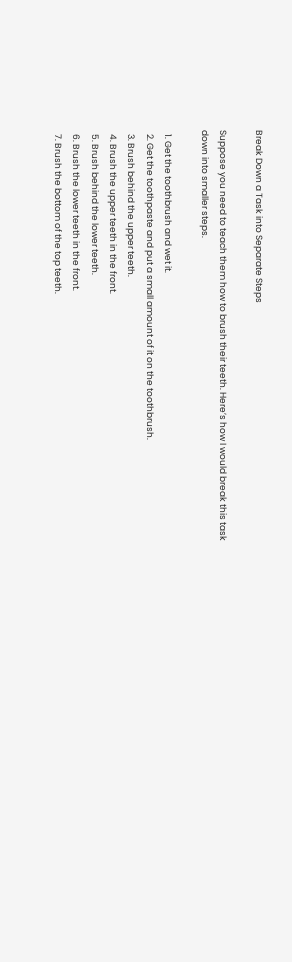Break Down a Task into Separate Steps

Suppose you need to teach them how to brush their teeth. Here’s how I would break this task down into smaller steps.

  1. Get the toothbrush and wet it.
  2. Get the toothpaste and put a small amount of it on the toothbrush.
  3. Brush behind the upper teeth.
  4. Brush the upper teeth in the front.
  5. Brush behind the lower teeth.
  6. Brush the lower teeth in the front.
  7. Brush the bottom of the top teeth.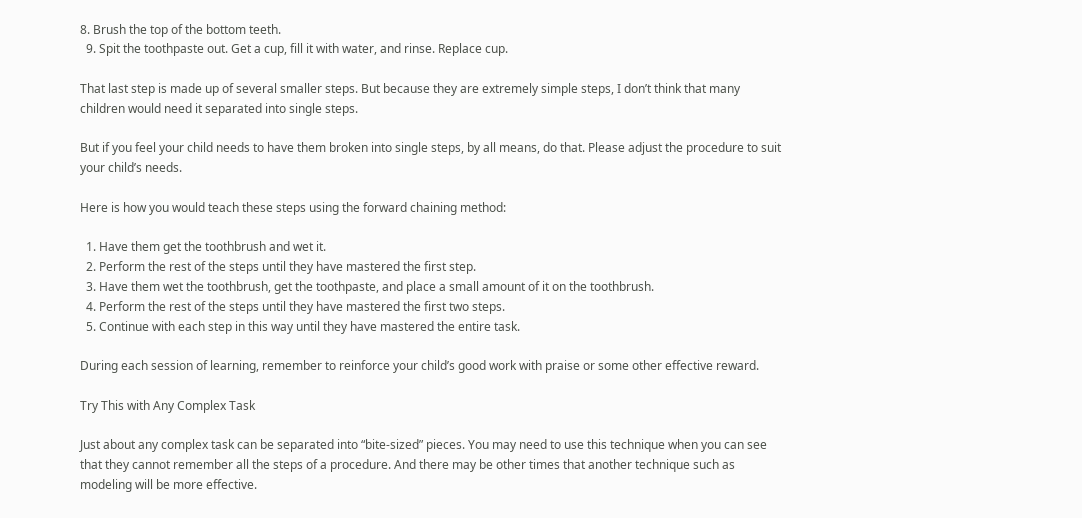8. Brush the top of the bottom teeth.
  9. Spit the toothpaste out. Get a cup, fill it with water, and rinse. Replace cup.

That last step is made up of several smaller steps. But because they are extremely simple steps, I don’t think that many children would need it separated into single steps.

But if you feel your child needs to have them broken into single steps, by all means, do that. Please adjust the procedure to suit your child’s needs.

Here is how you would teach these steps using the forward chaining method:

  1. Have them get the toothbrush and wet it.
  2. Perform the rest of the steps until they have mastered the first step.
  3. Have them wet the toothbrush, get the toothpaste, and place a small amount of it on the toothbrush.
  4. Perform the rest of the steps until they have mastered the first two steps.
  5. Continue with each step in this way until they have mastered the entire task.

During each session of learning, remember to reinforce your child’s good work with praise or some other effective reward.

Try This with Any Complex Task

Just about any complex task can be separated into “bite-sized” pieces. You may need to use this technique when you can see that they cannot remember all the steps of a procedure. And there may be other times that another technique such as modeling will be more effective.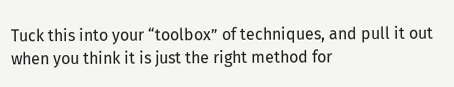Tuck this into your “toolbox” of techniques, and pull it out when you think it is just the right method for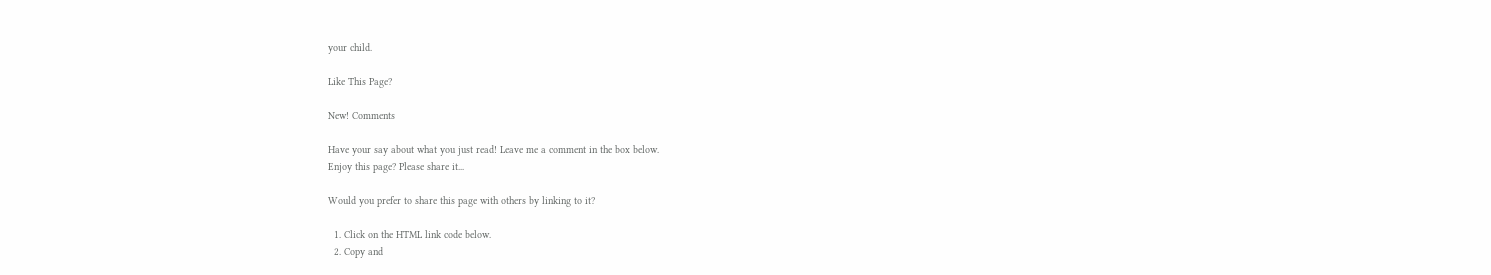your child.

Like This Page?

New! Comments

Have your say about what you just read! Leave me a comment in the box below.
Enjoy this page? Please share it...

Would you prefer to share this page with others by linking to it?

  1. Click on the HTML link code below.
  2. Copy and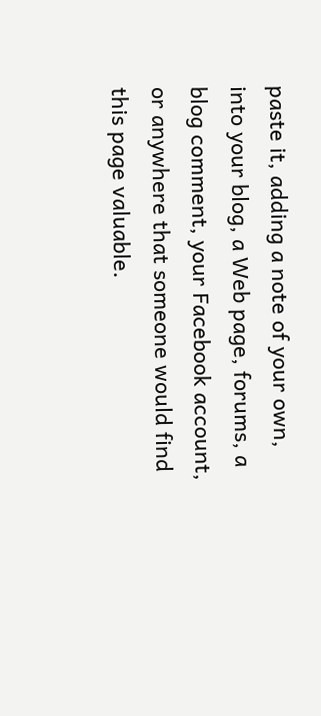paste it, adding a note of your own, into your blog, a Web page, forums, a blog comment, your Facebook account, or anywhere that someone would find this page valuable.